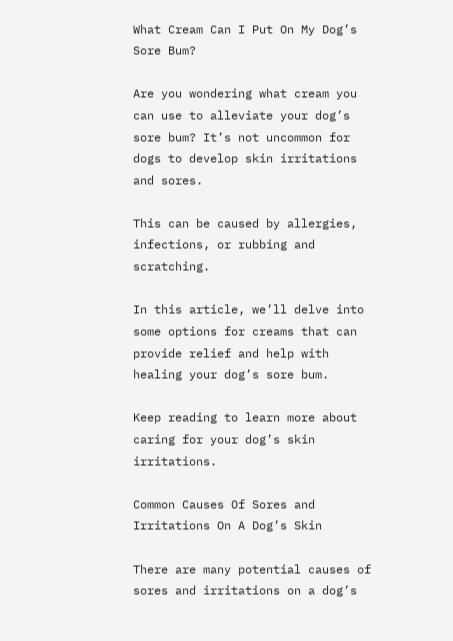What Cream Can I Put On My Dog’s Sore Bum?

Are you wondering what cream you can use to alleviate your dog’s sore bum? It’s not uncommon for dogs to develop skin irritations and sores.

This can be caused by allergies, infections, or rubbing and scratching.

In this article, we’ll delve into some options for creams that can provide relief and help with healing your dog’s sore bum.

Keep reading to learn more about caring for your dog’s skin irritations.

Common Causes Of Sores and Irritations On A Dog’s Skin

There are many potential causes of sores and irritations on a dog’s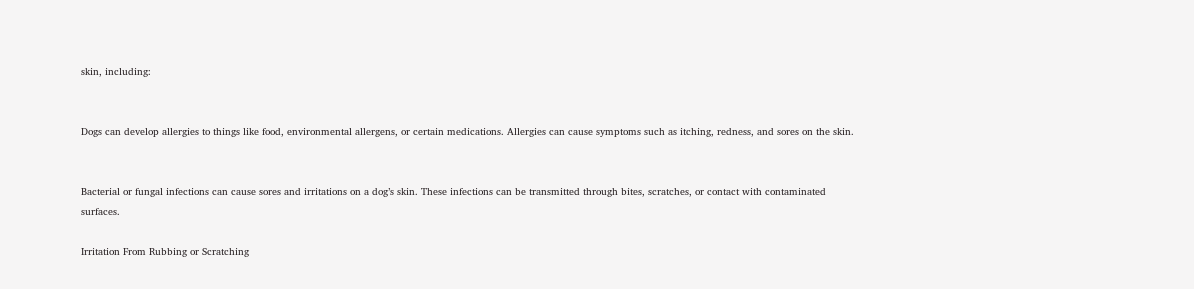skin, including:


Dogs can develop allergies to things like food, environmental allergens, or certain medications. Allergies can cause symptoms such as itching, redness, and sores on the skin.


Bacterial or fungal infections can cause sores and irritations on a dog’s skin. These infections can be transmitted through bites, scratches, or contact with contaminated surfaces.

Irritation From Rubbing or Scratching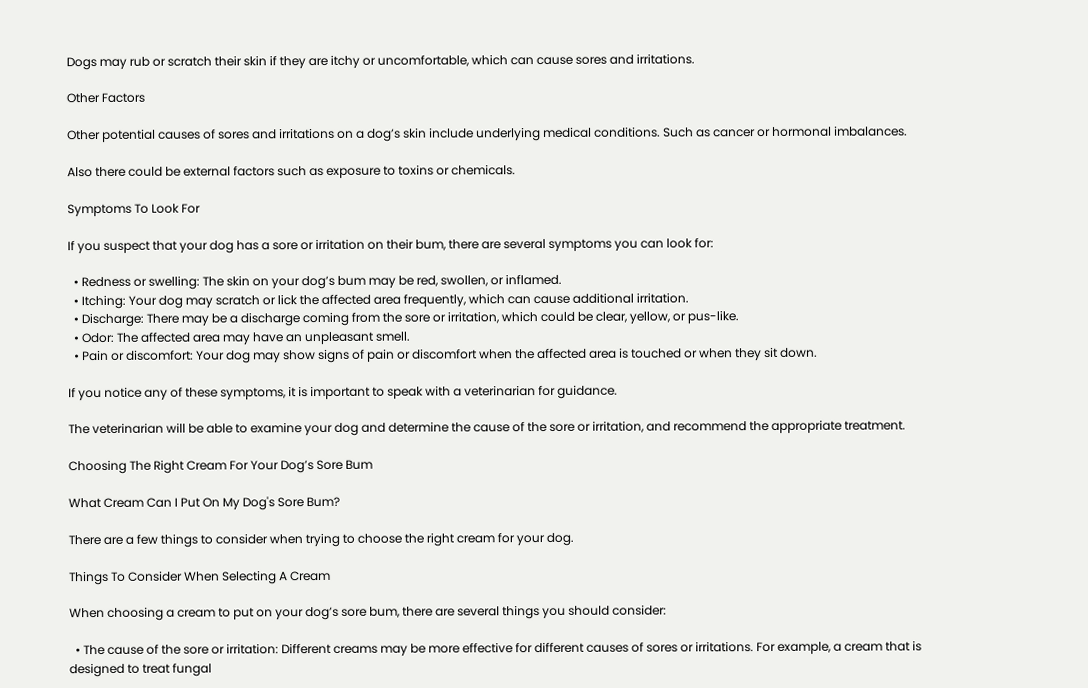Dogs may rub or scratch their skin if they are itchy or uncomfortable, which can cause sores and irritations.

Other Factors

Other potential causes of sores and irritations on a dog’s skin include underlying medical conditions. Such as cancer or hormonal imbalances.

Also there could be external factors such as exposure to toxins or chemicals.

Symptoms To Look For

If you suspect that your dog has a sore or irritation on their bum, there are several symptoms you can look for:

  • Redness or swelling: The skin on your dog’s bum may be red, swollen, or inflamed.
  • Itching: Your dog may scratch or lick the affected area frequently, which can cause additional irritation.
  • Discharge: There may be a discharge coming from the sore or irritation, which could be clear, yellow, or pus-like.
  • Odor: The affected area may have an unpleasant smell.
  • Pain or discomfort: Your dog may show signs of pain or discomfort when the affected area is touched or when they sit down.

If you notice any of these symptoms, it is important to speak with a veterinarian for guidance.

The veterinarian will be able to examine your dog and determine the cause of the sore or irritation, and recommend the appropriate treatment.

Choosing The Right Cream For Your Dog’s Sore Bum

What Cream Can I Put On My Dog's Sore Bum?

There are a few things to consider when trying to choose the right cream for your dog.

Things To Consider When Selecting A Cream

When choosing a cream to put on your dog’s sore bum, there are several things you should consider:

  • The cause of the sore or irritation: Different creams may be more effective for different causes of sores or irritations. For example, a cream that is designed to treat fungal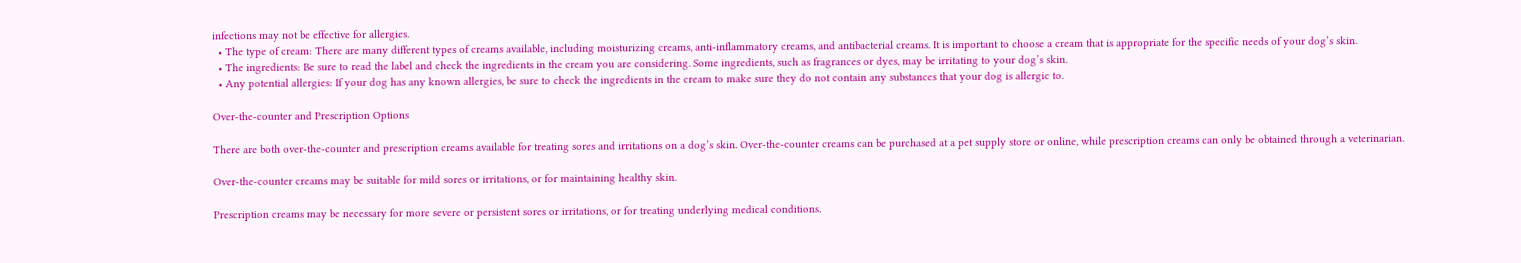infections may not be effective for allergies.
  • The type of cream: There are many different types of creams available, including moisturizing creams, anti-inflammatory creams, and antibacterial creams. It is important to choose a cream that is appropriate for the specific needs of your dog’s skin.
  • The ingredients: Be sure to read the label and check the ingredients in the cream you are considering. Some ingredients, such as fragrances or dyes, may be irritating to your dog’s skin.
  • Any potential allergies: If your dog has any known allergies, be sure to check the ingredients in the cream to make sure they do not contain any substances that your dog is allergic to.

Over-the-counter and Prescription Options

There are both over-the-counter and prescription creams available for treating sores and irritations on a dog’s skin. Over-the-counter creams can be purchased at a pet supply store or online, while prescription creams can only be obtained through a veterinarian.

Over-the-counter creams may be suitable for mild sores or irritations, or for maintaining healthy skin.

Prescription creams may be necessary for more severe or persistent sores or irritations, or for treating underlying medical conditions.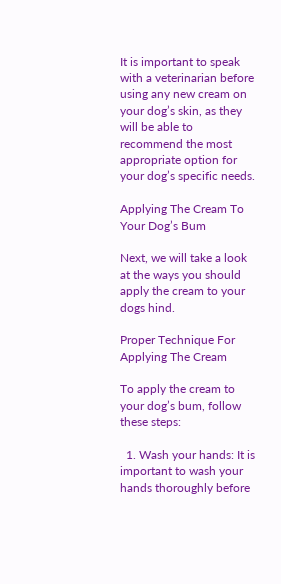It is important to speak with a veterinarian before using any new cream on your dog’s skin, as they will be able to recommend the most appropriate option for your dog’s specific needs.

Applying The Cream To Your Dog’s Bum

Next, we will take a look at the ways you should apply the cream to your dogs hind.

Proper Technique For Applying The Cream

To apply the cream to your dog’s bum, follow these steps:

  1. Wash your hands: It is important to wash your hands thoroughly before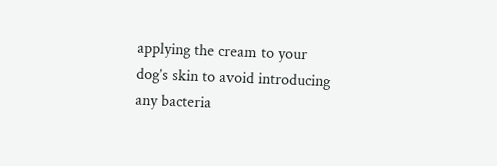applying the cream to your dog’s skin to avoid introducing any bacteria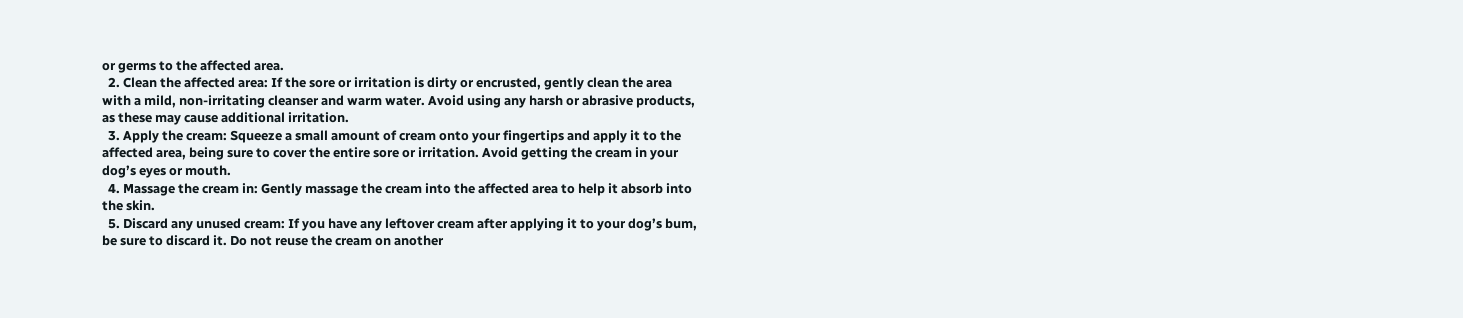or germs to the affected area.
  2. Clean the affected area: If the sore or irritation is dirty or encrusted, gently clean the area with a mild, non-irritating cleanser and warm water. Avoid using any harsh or abrasive products, as these may cause additional irritation.
  3. Apply the cream: Squeeze a small amount of cream onto your fingertips and apply it to the affected area, being sure to cover the entire sore or irritation. Avoid getting the cream in your dog’s eyes or mouth.
  4. Massage the cream in: Gently massage the cream into the affected area to help it absorb into the skin.
  5. Discard any unused cream: If you have any leftover cream after applying it to your dog’s bum, be sure to discard it. Do not reuse the cream on another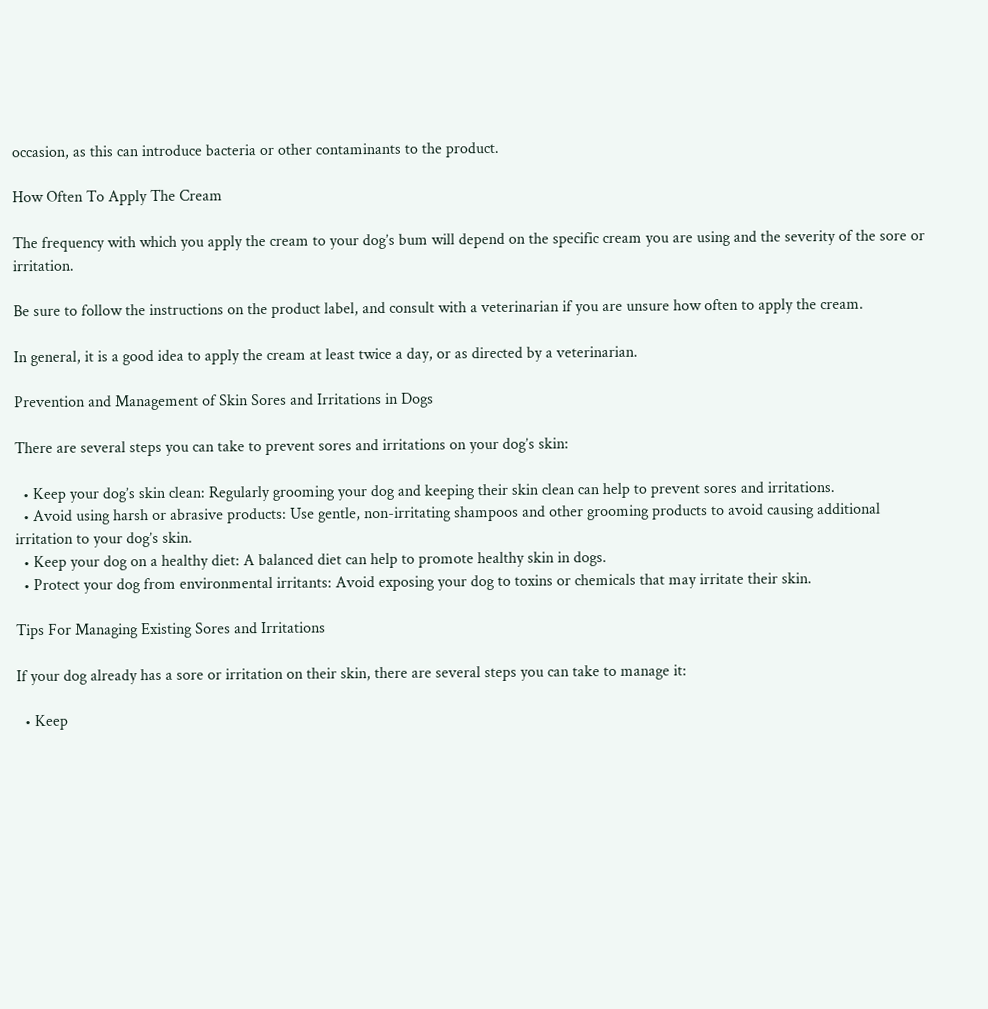occasion, as this can introduce bacteria or other contaminants to the product.

How Often To Apply The Cream

The frequency with which you apply the cream to your dog’s bum will depend on the specific cream you are using and the severity of the sore or irritation.

Be sure to follow the instructions on the product label, and consult with a veterinarian if you are unsure how often to apply the cream.

In general, it is a good idea to apply the cream at least twice a day, or as directed by a veterinarian.

Prevention and Management of Skin Sores and Irritations in Dogs

There are several steps you can take to prevent sores and irritations on your dog’s skin:

  • Keep your dog’s skin clean: Regularly grooming your dog and keeping their skin clean can help to prevent sores and irritations.
  • Avoid using harsh or abrasive products: Use gentle, non-irritating shampoos and other grooming products to avoid causing additional irritation to your dog’s skin.
  • Keep your dog on a healthy diet: A balanced diet can help to promote healthy skin in dogs.
  • Protect your dog from environmental irritants: Avoid exposing your dog to toxins or chemicals that may irritate their skin.

Tips For Managing Existing Sores and Irritations

If your dog already has a sore or irritation on their skin, there are several steps you can take to manage it:

  • Keep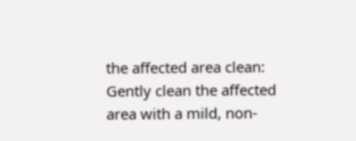the affected area clean: Gently clean the affected area with a mild, non-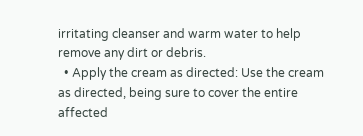irritating cleanser and warm water to help remove any dirt or debris.
  • Apply the cream as directed: Use the cream as directed, being sure to cover the entire affected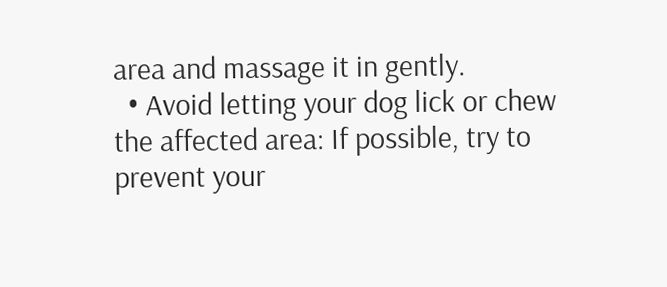area and massage it in gently.
  • Avoid letting your dog lick or chew the affected area: If possible, try to prevent your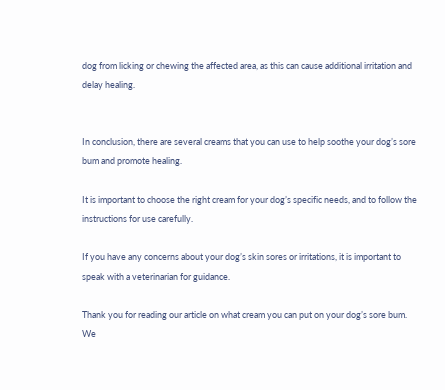dog from licking or chewing the affected area, as this can cause additional irritation and delay healing.


In conclusion, there are several creams that you can use to help soothe your dog’s sore bum and promote healing.

It is important to choose the right cream for your dog’s specific needs, and to follow the instructions for use carefully.

If you have any concerns about your dog’s skin sores or irritations, it is important to speak with a veterinarian for guidance.

Thank you for reading our article on what cream you can put on your dog’s sore bum. We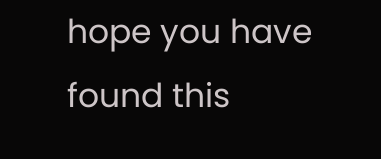hope you have found this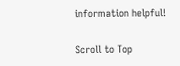information helpful!

Scroll to Top